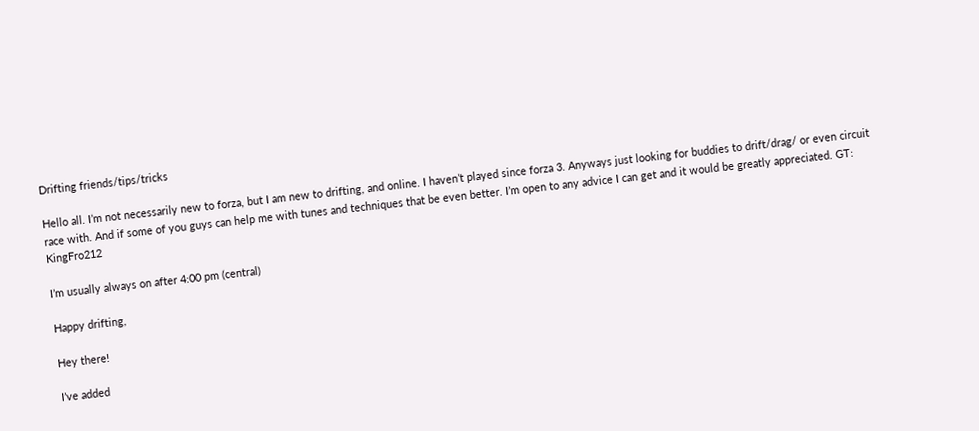Drifting friends/tips/tricks

Hello all. I’m not necessarily new to forza, but I am new to drifting, and online. I haven’t played since forza 3. Anyways just looking for buddies to drift/drag/ or even circuit race with. And if some of you guys can help me with tunes and techniques that be even better. I’m open to any advice I can get and it would be greatly appreciated. GT: KingFro212

I’m usually always on after 4:00 pm (central)

Happy drifting,

Hey there!

I’ve added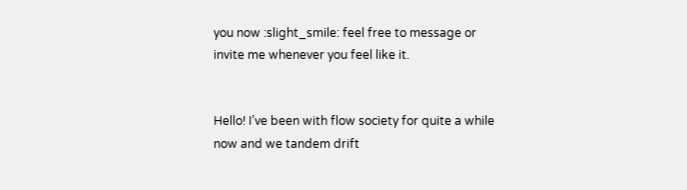you now :slight_smile: feel free to message or invite me whenever you feel like it.


Hello! I’ve been with flow society for quite a while now and we tandem drift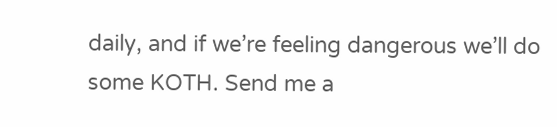daily, and if we’re feeling dangerous we’ll do some KOTH. Send me a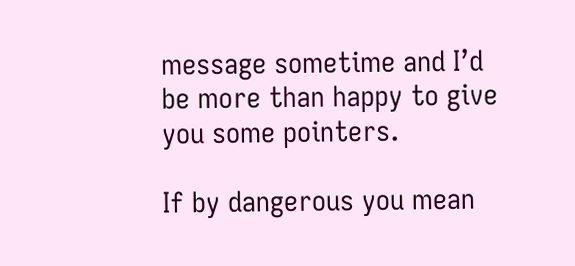message sometime and I’d be more than happy to give you some pointers.

If by dangerous you mean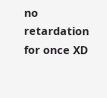no retardation for once XD